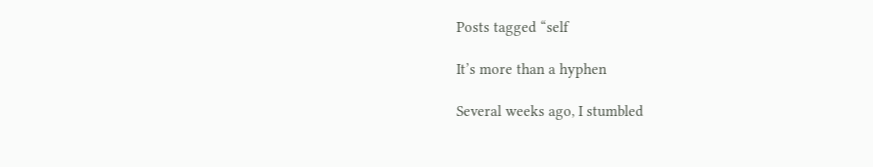Posts tagged “self

It’s more than a hyphen

Several weeks ago, I stumbled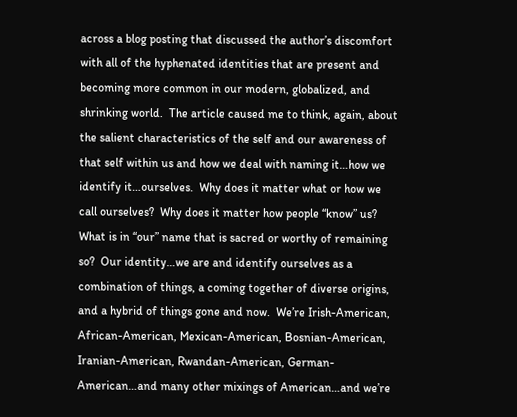across a blog posting that discussed the author’s discomfort with all of the hyphenated identities that are present and becoming more common in our modern, globalized, and shrinking world.  The article caused me to think, again, about the salient characteristics of the self and our awareness of that self within us and how we deal with naming it…how we identify it…ourselves.  Why does it matter what or how we call ourselves?  Why does it matter how people “know” us?  What is in “our” name that is sacred or worthy of remaining so?  Our identity…we are and identify ourselves as a combination of things, a coming together of diverse origins, and a hybrid of things gone and now.  We’re Irish-American, African-American, Mexican-American, Bosnian-American, Iranian-American, Rwandan-American, German-American…and many other mixings of American…and we’re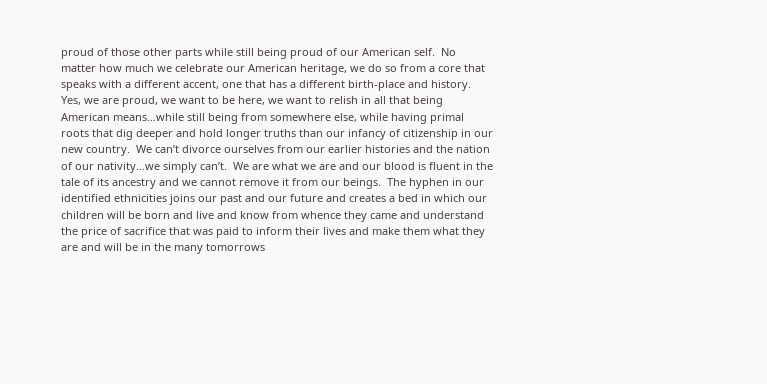proud of those other parts while still being proud of our American self.  No matter how much we celebrate our American heritage, we do so from a core that speaks with a different accent, one that has a different birth-place and history.  Yes, we are proud, we want to be here, we want to relish in all that being American means…while still being from somewhere else, while having primal roots that dig deeper and hold longer truths than our infancy of citizenship in our new country.  We can’t divorce ourselves from our earlier histories and the nation of our nativity…we simply can’t.  We are what we are and our blood is fluent in the tale of its ancestry and we cannot remove it from our beings.  The hyphen in our identified ethnicities joins our past and our future and creates a bed in which our children will be born and live and know from whence they came and understand the price of sacrifice that was paid to inform their lives and make them what they are and will be in the many tomorrows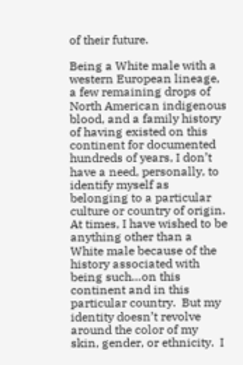of their future.

Being a White male with a western European lineage, a few remaining drops of North American indigenous blood, and a family history of having existed on this continent for documented hundreds of years, I don’t have a need, personally, to identify myself as belonging to a particular culture or country of origin.  At times, I have wished to be anything other than a White male because of the history associated with being such…on this continent and in this particular country.  But my identity doesn’t revolve around the color of my skin, gender, or ethnicity.  I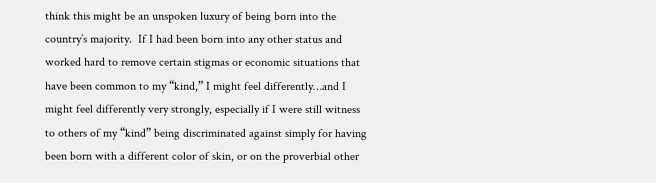think this might be an unspoken luxury of being born into the country’s majority.  If I had been born into any other status and worked hard to remove certain stigmas or economic situations that have been common to my “kind,” I might feel differently…and I might feel differently very strongly, especially if I were still witness to others of my “kind” being discriminated against simply for having been born with a different color of skin, or on the proverbial other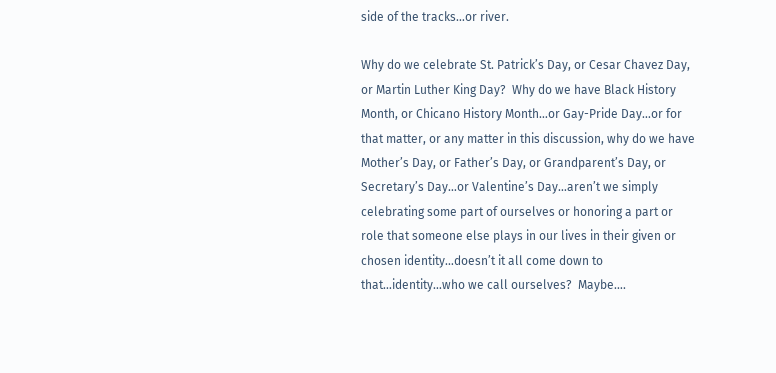side of the tracks…or river.

Why do we celebrate St. Patrick’s Day, or Cesar Chavez Day, or Martin Luther King Day?  Why do we have Black History Month, or Chicano History Month…or Gay-Pride Day…or for that matter, or any matter in this discussion, why do we have Mother’s Day, or Father’s Day, or Grandparent’s Day, or Secretary’s Day…or Valentine’s Day…aren’t we simply celebrating some part of ourselves or honoring a part or role that someone else plays in our lives in their given or chosen identity…doesn’t it all come down to that…identity…who we call ourselves?  Maybe….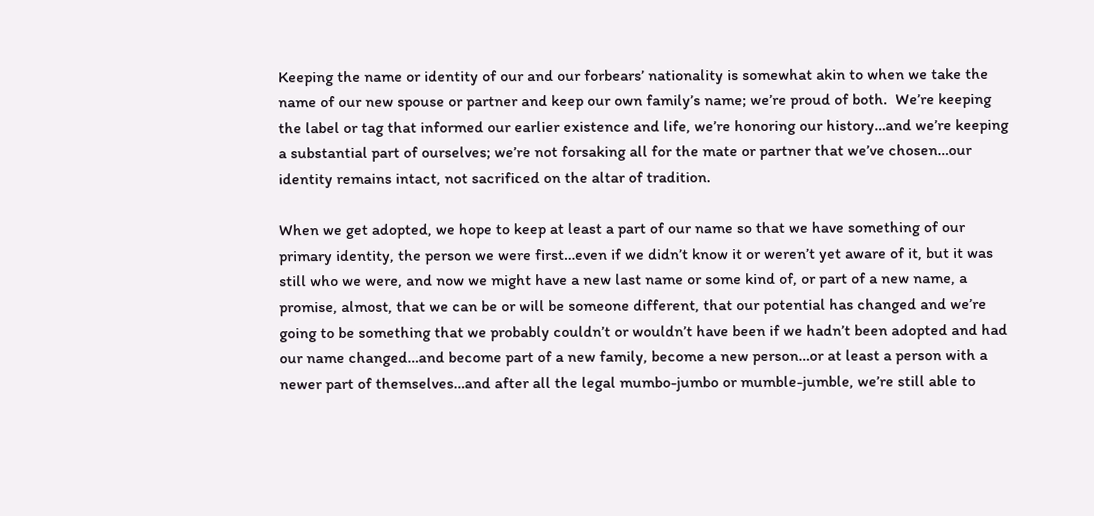Keeping the name or identity of our and our forbears’ nationality is somewhat akin to when we take the name of our new spouse or partner and keep our own family’s name; we’re proud of both.  We’re keeping the label or tag that informed our earlier existence and life, we’re honoring our history…and we’re keeping a substantial part of ourselves; we’re not forsaking all for the mate or partner that we’ve chosen…our identity remains intact, not sacrificed on the altar of tradition.

When we get adopted, we hope to keep at least a part of our name so that we have something of our primary identity, the person we were first…even if we didn’t know it or weren’t yet aware of it, but it was still who we were, and now we might have a new last name or some kind of, or part of a new name, a promise, almost, that we can be or will be someone different, that our potential has changed and we’re going to be something that we probably couldn’t or wouldn’t have been if we hadn’t been adopted and had our name changed…and become part of a new family, become a new person…or at least a person with a newer part of themselves…and after all the legal mumbo-jumbo or mumble-jumble, we’re still able to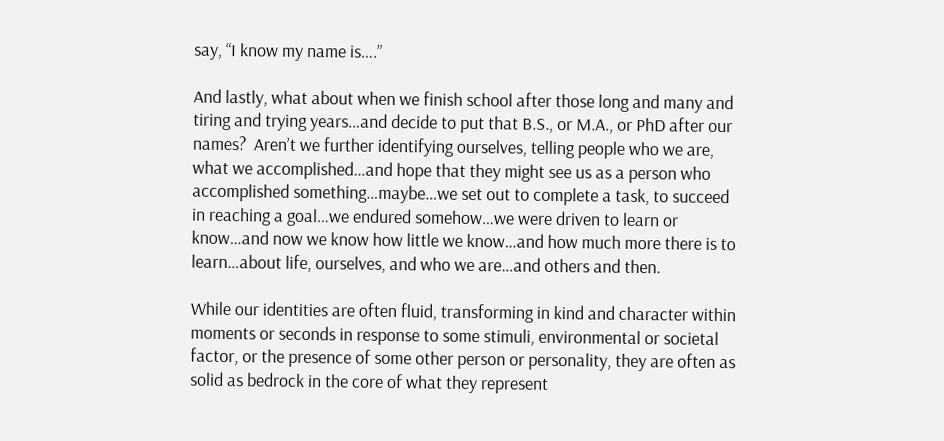say, “I know my name is….”

And lastly, what about when we finish school after those long and many and tiring and trying years…and decide to put that B.S., or M.A., or PhD after our names?  Aren’t we further identifying ourselves, telling people who we are, what we accomplished…and hope that they might see us as a person who accomplished something…maybe…we set out to complete a task, to succeed in reaching a goal…we endured somehow…we were driven to learn or know…and now we know how little we know…and how much more there is to learn…about life, ourselves, and who we are…and others and then.

While our identities are often fluid, transforming in kind and character within moments or seconds in response to some stimuli, environmental or societal factor, or the presence of some other person or personality, they are often as solid as bedrock in the core of what they represent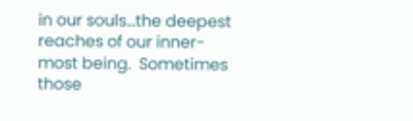in our souls…the deepest reaches of our inner-most being.  Sometimes those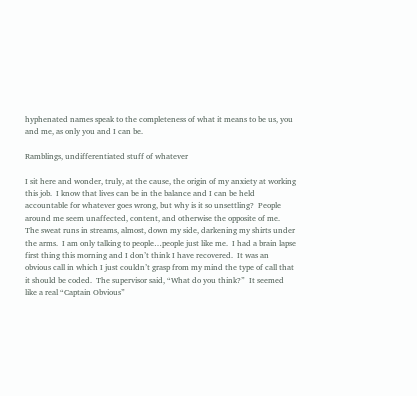hyphenated names speak to the completeness of what it means to be us, you and me, as only you and I can be.

Ramblings, undifferentiated stuff of whatever

I sit here and wonder, truly, at the cause, the origin of my anxiety at working this job.  I know that lives can be in the balance and I can be held accountable for whatever goes wrong, but why is it so unsettling?  People around me seem unaffected, content, and otherwise the opposite of me.  The sweat runs in streams, almost, down my side, darkening my shirts under the arms.  I am only talking to people…people just like me.  I had a brain lapse first thing this morning and I don’t think I have recovered.  It was an obvious call in which I just couldn’t grasp from my mind the type of call that it should be coded.  The supervisor said, “What do you think?”  It seemed like a real “Captain Obvious”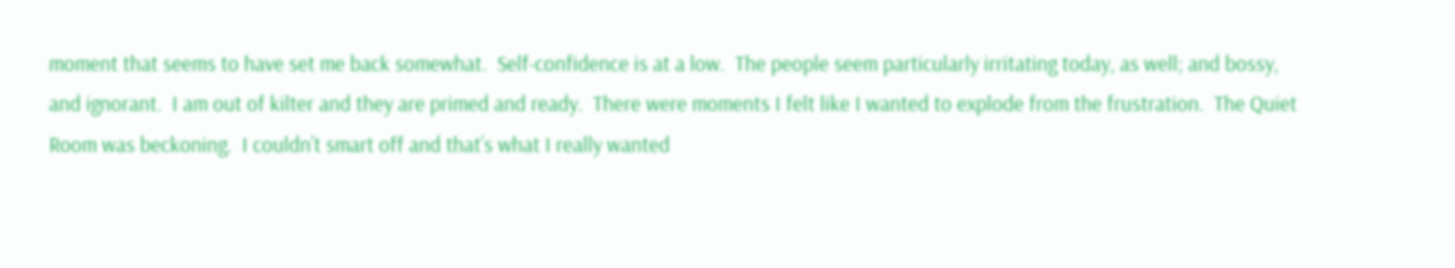moment that seems to have set me back somewhat.  Self-confidence is at a low.  The people seem particularly irritating today, as well; and bossy, and ignorant.  I am out of kilter and they are primed and ready.  There were moments I felt like I wanted to explode from the frustration.  The Quiet Room was beckoning.  I couldn’t smart off and that’s what I really wanted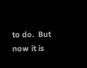to do.  But now it is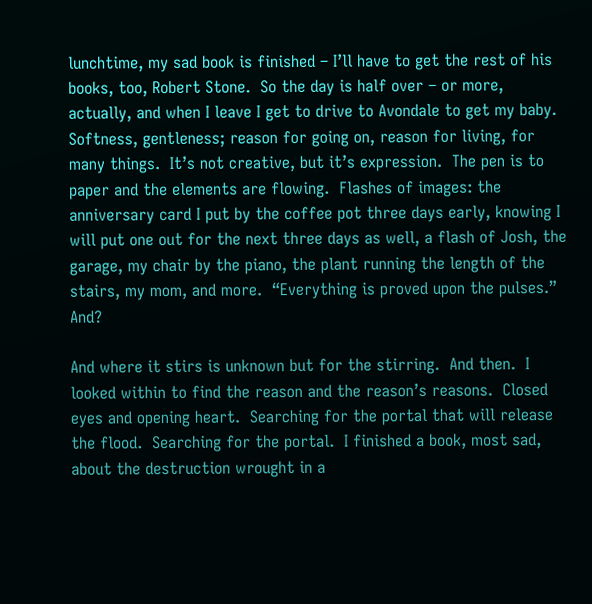lunchtime, my sad book is finished – I’ll have to get the rest of his books, too, Robert Stone.  So the day is half over – or more, actually, and when I leave I get to drive to Avondale to get my baby.  Softness, gentleness; reason for going on, reason for living, for many things.  It’s not creative, but it’s expression.  The pen is to paper and the elements are flowing.  Flashes of images: the anniversary card I put by the coffee pot three days early, knowing I will put one out for the next three days as well, a flash of Josh, the garage, my chair by the piano, the plant running the length of the stairs, my mom, and more.  “Everything is proved upon the pulses.”  And?

And where it stirs is unknown but for the stirring.  And then.  I looked within to find the reason and the reason’s reasons.  Closed eyes and opening heart.  Searching for the portal that will release the flood.  Searching for the portal.  I finished a book, most sad, about the destruction wrought in a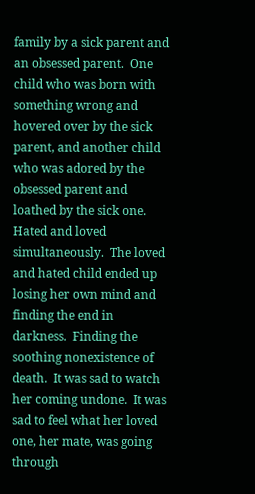family by a sick parent and an obsessed parent.  One child who was born with something wrong and hovered over by the sick parent, and another child who was adored by the obsessed parent and loathed by the sick one.  Hated and loved simultaneously.  The loved and hated child ended up losing her own mind and finding the end in darkness.  Finding the soothing nonexistence of death.  It was sad to watch her coming undone.  It was sad to feel what her loved one, her mate, was going through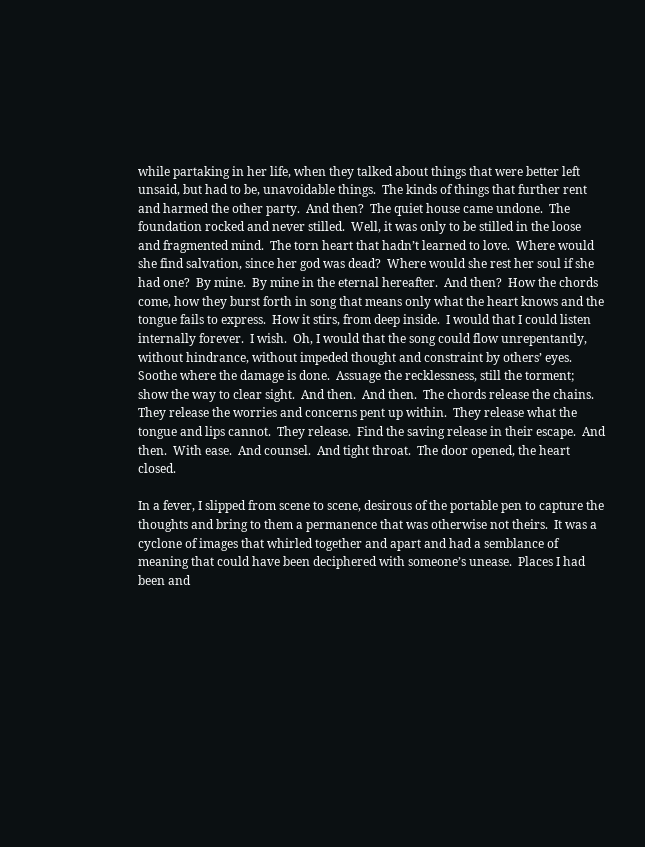while partaking in her life, when they talked about things that were better left unsaid, but had to be, unavoidable things.  The kinds of things that further rent and harmed the other party.  And then?  The quiet house came undone.  The foundation rocked and never stilled.  Well, it was only to be stilled in the loose and fragmented mind.  The torn heart that hadn’t learned to love.  Where would she find salvation, since her god was dead?  Where would she rest her soul if she had one?  By mine.  By mine in the eternal hereafter.  And then?  How the chords come, how they burst forth in song that means only what the heart knows and the tongue fails to express.  How it stirs, from deep inside.  I would that I could listen internally forever.  I wish.  Oh, I would that the song could flow unrepentantly, without hindrance, without impeded thought and constraint by others’ eyes.  Soothe where the damage is done.  Assuage the recklessness, still the torment; show the way to clear sight.  And then.  And then.  The chords release the chains.  They release the worries and concerns pent up within.  They release what the tongue and lips cannot.  They release.  Find the saving release in their escape.  And then.  With ease.  And counsel.  And tight throat.  The door opened, the heart closed.

In a fever, I slipped from scene to scene, desirous of the portable pen to capture the thoughts and bring to them a permanence that was otherwise not theirs.  It was a cyclone of images that whirled together and apart and had a semblance of meaning that could have been deciphered with someone’s unease.  Places I had been and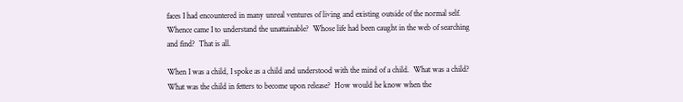faces I had encountered in many unreal ventures of living and existing outside of the normal self.  Whence came I to understand the unattainable?  Whose life had been caught in the web of searching and find?  That is all.

When I was a child, I spoke as a child and understood with the mind of a child.  What was a child?  What was the child in fetters to become upon release?  How would he know when the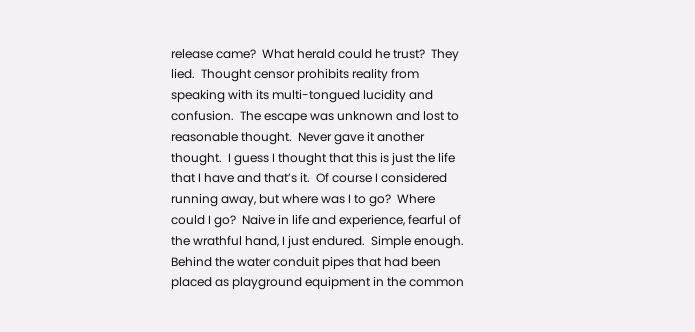release came?  What herald could he trust?  They lied.  Thought censor prohibits reality from speaking with its multi-tongued lucidity and confusion.  The escape was unknown and lost to reasonable thought.  Never gave it another thought.  I guess I thought that this is just the life that I have and that’s it.  Of course I considered running away, but where was I to go?  Where could I go?  Naive in life and experience, fearful of the wrathful hand, I just endured.  Simple enough.  Behind the water conduit pipes that had been placed as playground equipment in the common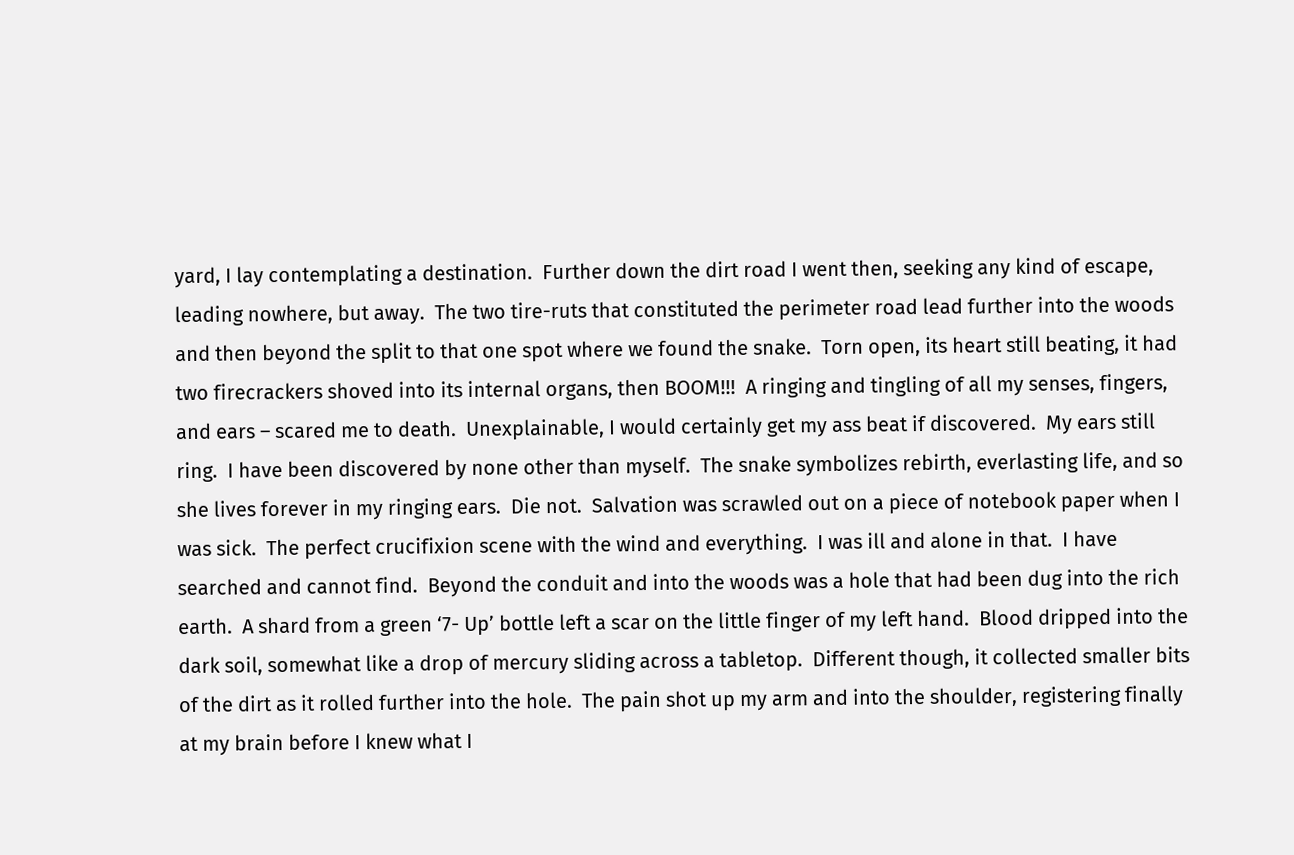yard, I lay contemplating a destination.  Further down the dirt road I went then, seeking any kind of escape, leading nowhere, but away.  The two tire-ruts that constituted the perimeter road lead further into the woods and then beyond the split to that one spot where we found the snake.  Torn open, its heart still beating, it had two firecrackers shoved into its internal organs, then BOOM!!!  A ringing and tingling of all my senses, fingers, and ears – scared me to death.  Unexplainable, I would certainly get my ass beat if discovered.  My ears still ring.  I have been discovered by none other than myself.  The snake symbolizes rebirth, everlasting life, and so she lives forever in my ringing ears.  Die not.  Salvation was scrawled out on a piece of notebook paper when I was sick.  The perfect crucifixion scene with the wind and everything.  I was ill and alone in that.  I have searched and cannot find.  Beyond the conduit and into the woods was a hole that had been dug into the rich earth.  A shard from a green ‘7- Up’ bottle left a scar on the little finger of my left hand.  Blood dripped into the dark soil, somewhat like a drop of mercury sliding across a tabletop.  Different though, it collected smaller bits of the dirt as it rolled further into the hole.  The pain shot up my arm and into the shoulder, registering finally at my brain before I knew what I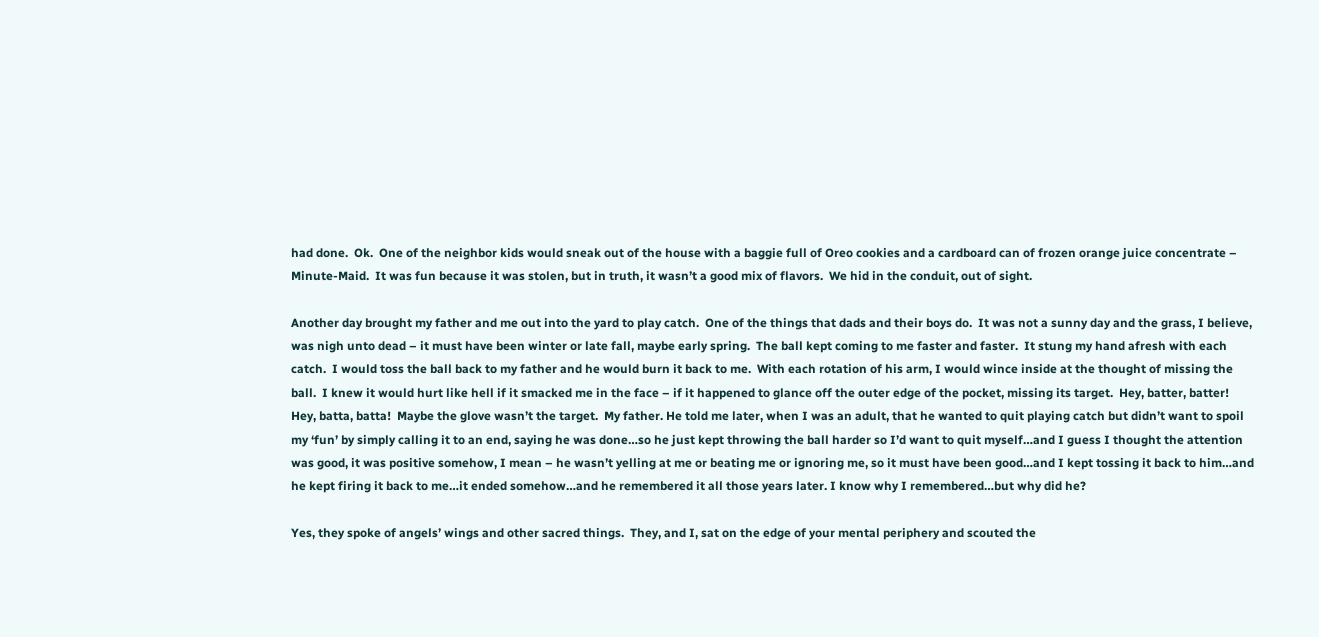had done.  Ok.  One of the neighbor kids would sneak out of the house with a baggie full of Oreo cookies and a cardboard can of frozen orange juice concentrate – Minute-Maid.  It was fun because it was stolen, but in truth, it wasn’t a good mix of flavors.  We hid in the conduit, out of sight.

Another day brought my father and me out into the yard to play catch.  One of the things that dads and their boys do.  It was not a sunny day and the grass, I believe, was nigh unto dead – it must have been winter or late fall, maybe early spring.  The ball kept coming to me faster and faster.  It stung my hand afresh with each catch.  I would toss the ball back to my father and he would burn it back to me.  With each rotation of his arm, I would wince inside at the thought of missing the ball.  I knew it would hurt like hell if it smacked me in the face – if it happened to glance off the outer edge of the pocket, missing its target.  Hey, batter, batter!  Hey, batta, batta!  Maybe the glove wasn’t the target.  My father. He told me later, when I was an adult, that he wanted to quit playing catch but didn’t want to spoil my ‘fun’ by simply calling it to an end, saying he was done…so he just kept throwing the ball harder so I’d want to quit myself…and I guess I thought the attention was good, it was positive somehow, I mean – he wasn’t yelling at me or beating me or ignoring me, so it must have been good…and I kept tossing it back to him…and he kept firing it back to me…it ended somehow…and he remembered it all those years later. I know why I remembered…but why did he?

Yes, they spoke of angels’ wings and other sacred things.  They, and I, sat on the edge of your mental periphery and scouted the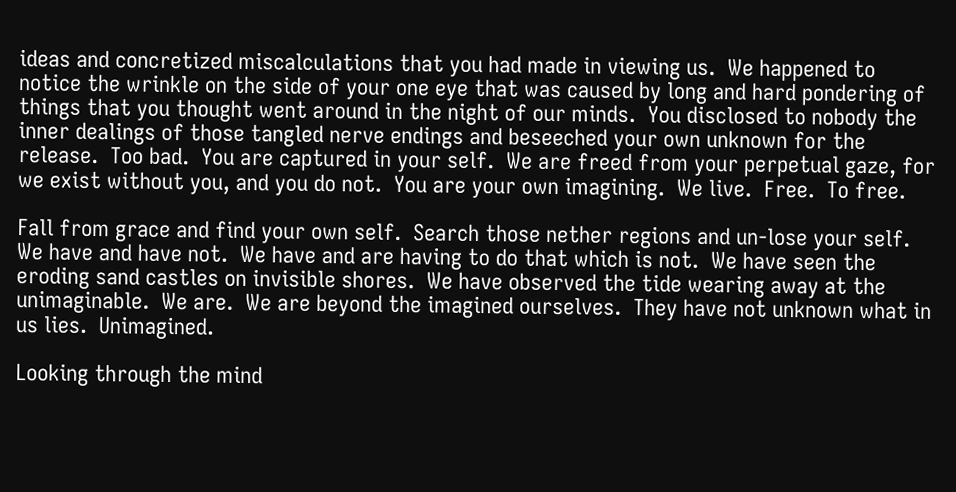ideas and concretized miscalculations that you had made in viewing us.  We happened to notice the wrinkle on the side of your one eye that was caused by long and hard pondering of things that you thought went around in the night of our minds.  You disclosed to nobody the inner dealings of those tangled nerve endings and beseeched your own unknown for the release.  Too bad.  You are captured in your self.  We are freed from your perpetual gaze, for we exist without you, and you do not.  You are your own imagining.  We live.  Free.  To free.

Fall from grace and find your own self.  Search those nether regions and un-lose your self.  We have and have not.  We have and are having to do that which is not.  We have seen the eroding sand castles on invisible shores.  We have observed the tide wearing away at the unimaginable.  We are.  We are beyond the imagined ourselves.  They have not unknown what in us lies.  Unimagined.

Looking through the mind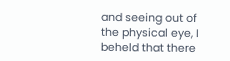and seeing out of the physical eye, I beheld that there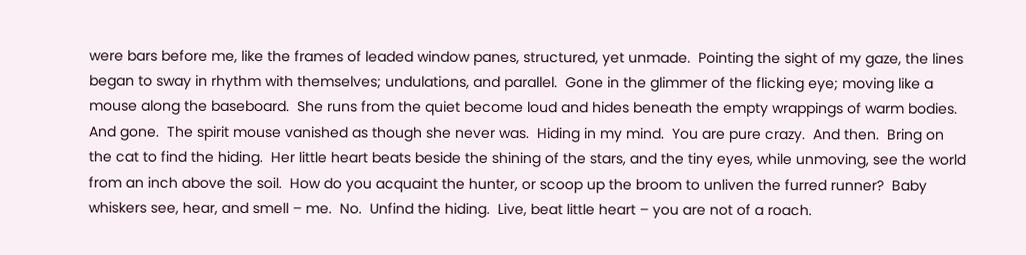were bars before me, like the frames of leaded window panes, structured, yet unmade.  Pointing the sight of my gaze, the lines began to sway in rhythm with themselves; undulations, and parallel.  Gone in the glimmer of the flicking eye; moving like a mouse along the baseboard.  She runs from the quiet become loud and hides beneath the empty wrappings of warm bodies.  And gone.  The spirit mouse vanished as though she never was.  Hiding in my mind.  You are pure crazy.  And then.  Bring on the cat to find the hiding.  Her little heart beats beside the shining of the stars, and the tiny eyes, while unmoving, see the world from an inch above the soil.  How do you acquaint the hunter, or scoop up the broom to unliven the furred runner?  Baby whiskers see, hear, and smell – me.  No.  Unfind the hiding.  Live, beat little heart – you are not of a roach.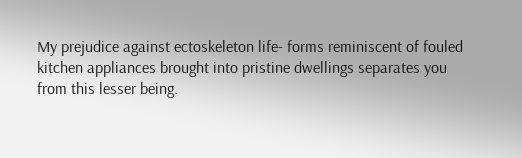My prejudice against ectoskeleton life- forms reminiscent of fouled kitchen appliances brought into pristine dwellings separates you from this lesser being.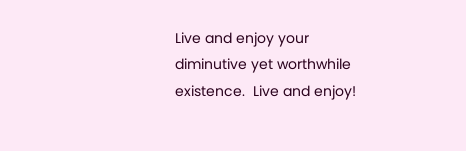Live and enjoy your diminutive yet worthwhile existence.  Live and enjoy!